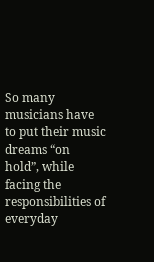So many musicians have to put their music dreams “on hold”, while facing the responsibilities of everyday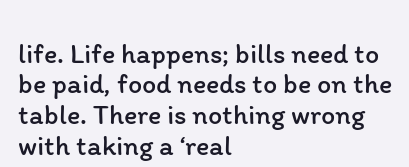life. Life happens; bills need to be paid, food needs to be on the table. There is nothing wrong with taking a ‘real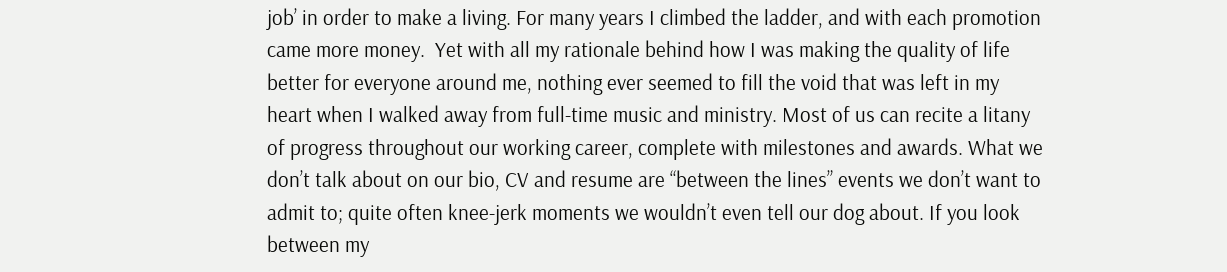job’ in order to make a living. For many years I climbed the ladder, and with each promotion came more money.  Yet with all my rationale behind how I was making the quality of life better for everyone around me, nothing ever seemed to fill the void that was left in my heart when I walked away from full-time music and ministry. Most of us can recite a litany of progress throughout our working career, complete with milestones and awards. What we don’t talk about on our bio, CV and resume are “between the lines” events we don’t want to admit to; quite often knee-jerk moments we wouldn’t even tell our dog about. If you look between my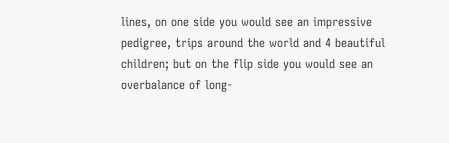lines, on one side you would see an impressive pedigree, trips around the world and 4 beautiful children; but on the flip side you would see an overbalance of long-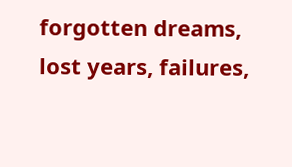forgotten dreams, lost years, failures,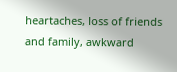heartaches, loss of friends and family, awkward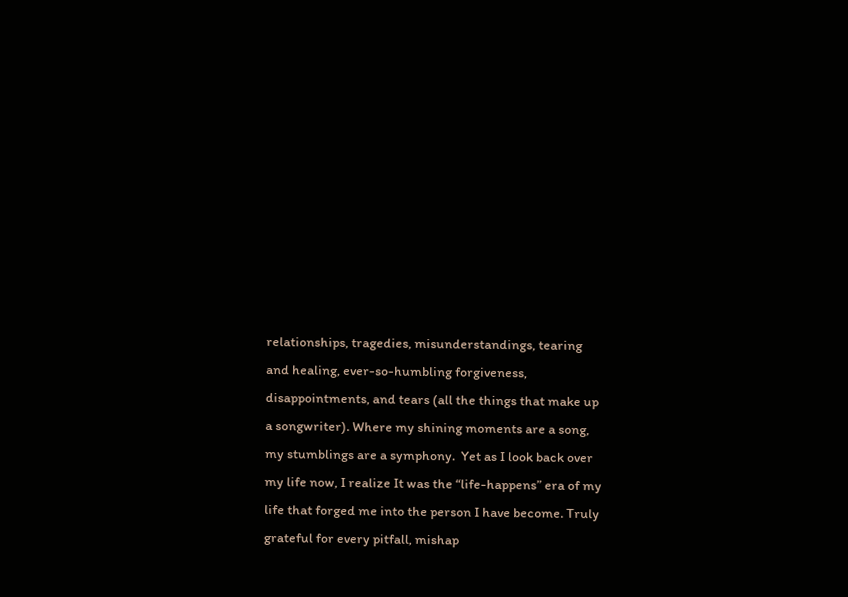relationships, tragedies, misunderstandings, tearing and healing, ever-so-humbling forgiveness, disappointments, and tears (all the things that make up a songwriter). Where my shining moments are a song, my stumblings are a symphony.  Yet as I look back over my life now, I realize It was the “life-happens” era of my life that forged me into the person I have become. Truly grateful for every pitfall, mishap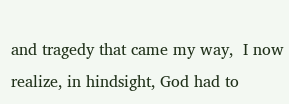and tragedy that came my way,  I now realize, in hindsight, God had to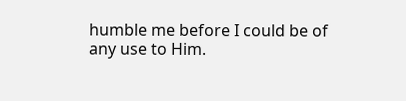humble me before I could be of any use to Him.